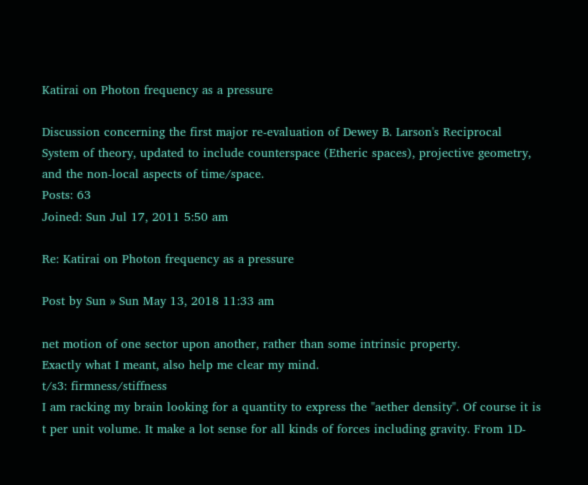Katirai on Photon frequency as a pressure

Discussion concerning the first major re-evaluation of Dewey B. Larson's Reciprocal System of theory, updated to include counterspace (Etheric spaces), projective geometry, and the non-local aspects of time/space.
Posts: 63
Joined: Sun Jul 17, 2011 5:50 am

Re: Katirai on Photon frequency as a pressure

Post by Sun » Sun May 13, 2018 11:33 am

net motion of one sector upon another, rather than some intrinsic property.
Exactly what I meant, also help me clear my mind.
t/s3: firmness/stiffness
I am racking my brain looking for a quantity to express the "aether density". Of course it is t per unit volume. It make a lot sense for all kinds of forces including gravity. From 1D-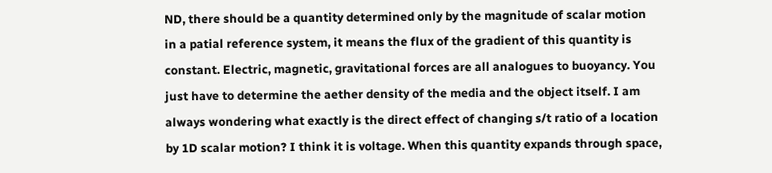ND, there should be a quantity determined only by the magnitude of scalar motion in a patial reference system, it means the flux of the gradient of this quantity is constant. Electric, magnetic, gravitational forces are all analogues to buoyancy. You just have to determine the aether density of the media and the object itself. I am always wondering what exactly is the direct effect of changing s/t ratio of a location by 1D scalar motion? I think it is voltage. When this quantity expands through space,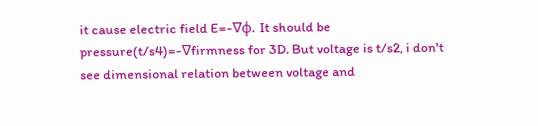it cause electric field E=-∇φ. It should be pressure(t/s4)=-∇firmness for 3D. But voltage is t/s2, i don't see dimensional relation between voltage and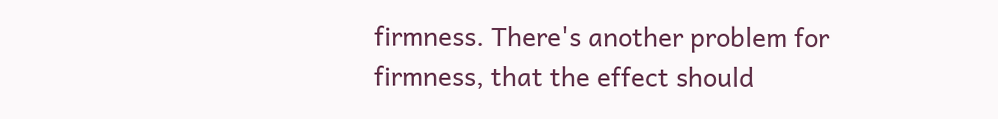firmness. There's another problem for firmness, that the effect should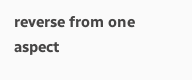reverse from one aspect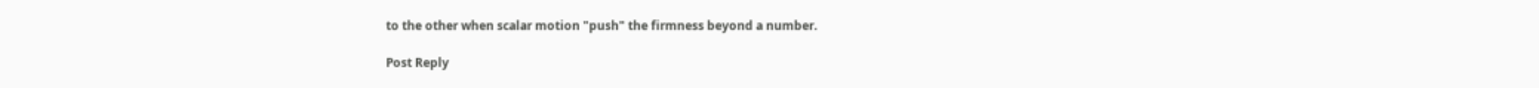to the other when scalar motion "push" the firmness beyond a number.

Post Reply